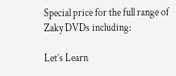Special price for the full range of Zaky DVDs including:

Let’s Learn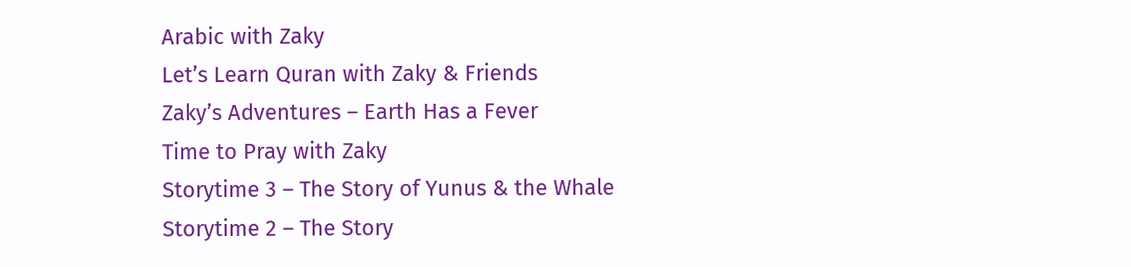Arabic with Zaky
Let’s Learn Quran with Zaky & Friends
Zaky’s Adventures – Earth Has a Fever
Time to Pray with Zaky
Storytime 3 – The Story of Yunus & the Whale
Storytime 2 – The Story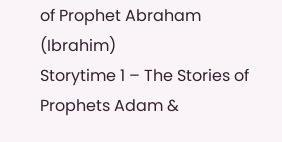of Prophet Abraham (Ibrahim)
Storytime 1 – The Stories of Prophets Adam &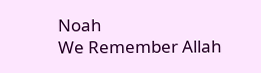Noah
We Remember Allah